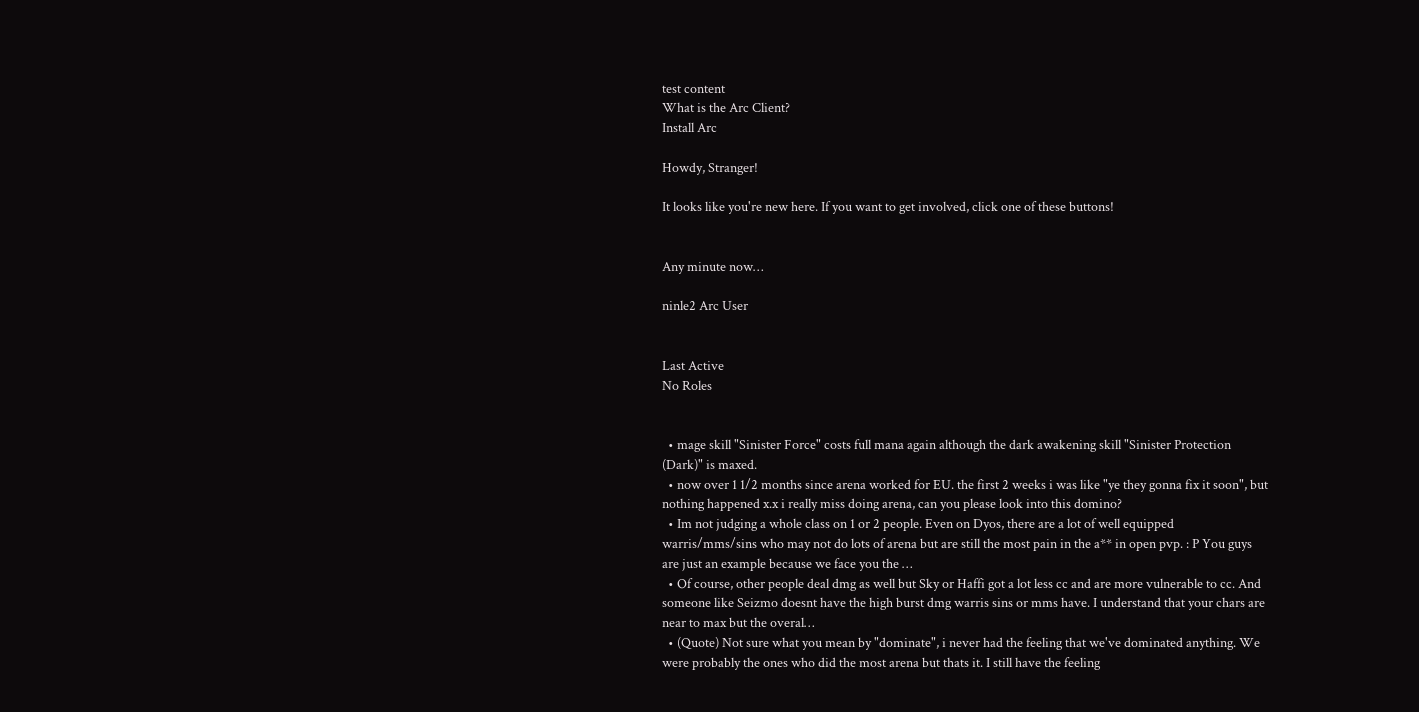test content
What is the Arc Client?
Install Arc

Howdy, Stranger!

It looks like you're new here. If you want to get involved, click one of these buttons!


Any minute now…

ninle2 Arc User


Last Active
No Roles


  • mage skill "Sinister Force" costs full mana again although the dark awakening skill "Sinister Protection (Dark)" is maxed.
  • now over 1 1/2 months since arena worked for EU. the first 2 weeks i was like "ye they gonna fix it soon", but nothing happened x.x i really miss doing arena, can you please look into this domino?
  • Im not judging a whole class on 1 or 2 people. Even on Dyos, there are a lot of well equipped warris/mms/sins who may not do lots of arena but are still the most pain in the a** in open pvp. : P You guys are just an example because we face you the …
  • Of course, other people deal dmg as well but Sky or Haffi got a lot less cc and are more vulnerable to cc. And someone like Seizmo doesnt have the high burst dmg warris sins or mms have. I understand that your chars are near to max but the overal…
  • (Quote) Not sure what you mean by "dominate", i never had the feeling that we've dominated anything. We were probably the ones who did the most arena but thats it. I still have the feeling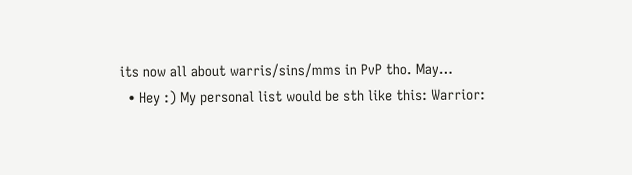its now all about warris/sins/mms in PvP tho. May…
  • Hey :) My personal list would be sth like this: Warrior: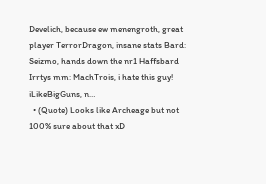Develich, because ew menengroth, great player TerrorDragon, insane stats Bard: Seizmo, hands down the nr1 Haffsbard Irrtys mm: MachTrois, i hate this guy! iLikeBigGuns, n…
  • (Quote) Looks like Archeage but not 100% sure about that xD